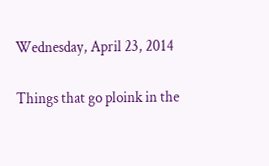Wednesday, April 23, 2014

Things that go ploink in the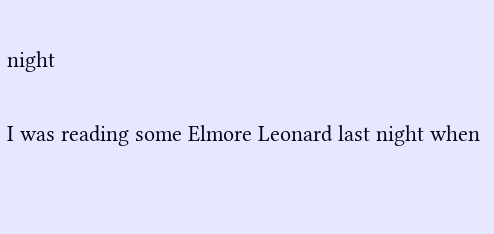night

I was reading some Elmore Leonard last night when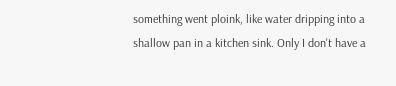something went ploink, like water dripping into a shallow pan in a kitchen sink. Only I don't have a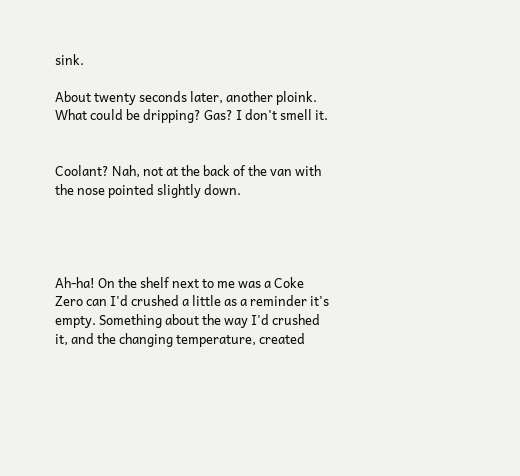sink.

About twenty seconds later, another ploink. What could be dripping? Gas? I don't smell it.


Coolant? Nah, not at the back of the van with the nose pointed slightly down.




Ah-ha! On the shelf next to me was a Coke Zero can I'd crushed a little as a reminder it's empty. Something about the way I'd crushed it, and the changing temperature, created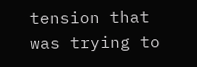tension that was trying to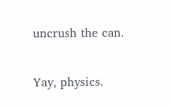uncrush the can.

Yay, physics.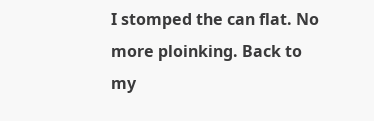I stomped the can flat. No more ploinking. Back to my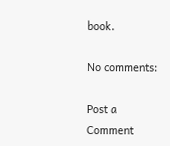book.

No comments:

Post a Comment